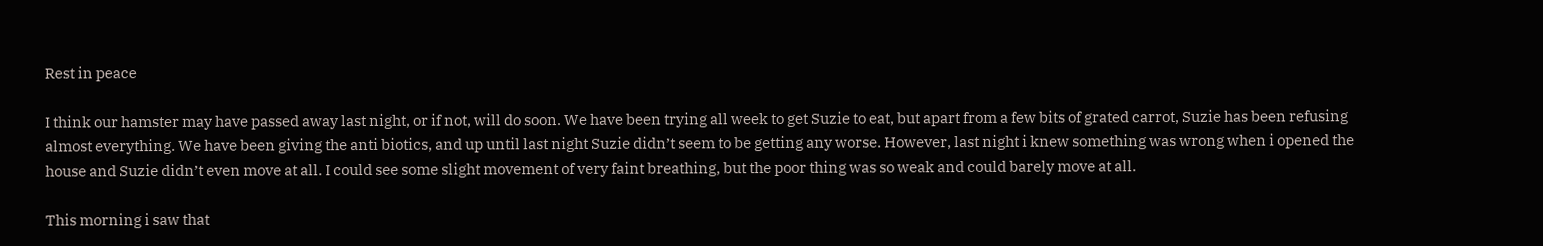Rest in peace

I think our hamster may have passed away last night, or if not, will do soon. We have been trying all week to get Suzie to eat, but apart from a few bits of grated carrot, Suzie has been refusing almost everything. We have been giving the anti biotics, and up until last night Suzie didn’t seem to be getting any worse. However, last night i knew something was wrong when i opened the house and Suzie didn’t even move at all. I could see some slight movement of very faint breathing, but the poor thing was so weak and could barely move at all.

This morning i saw that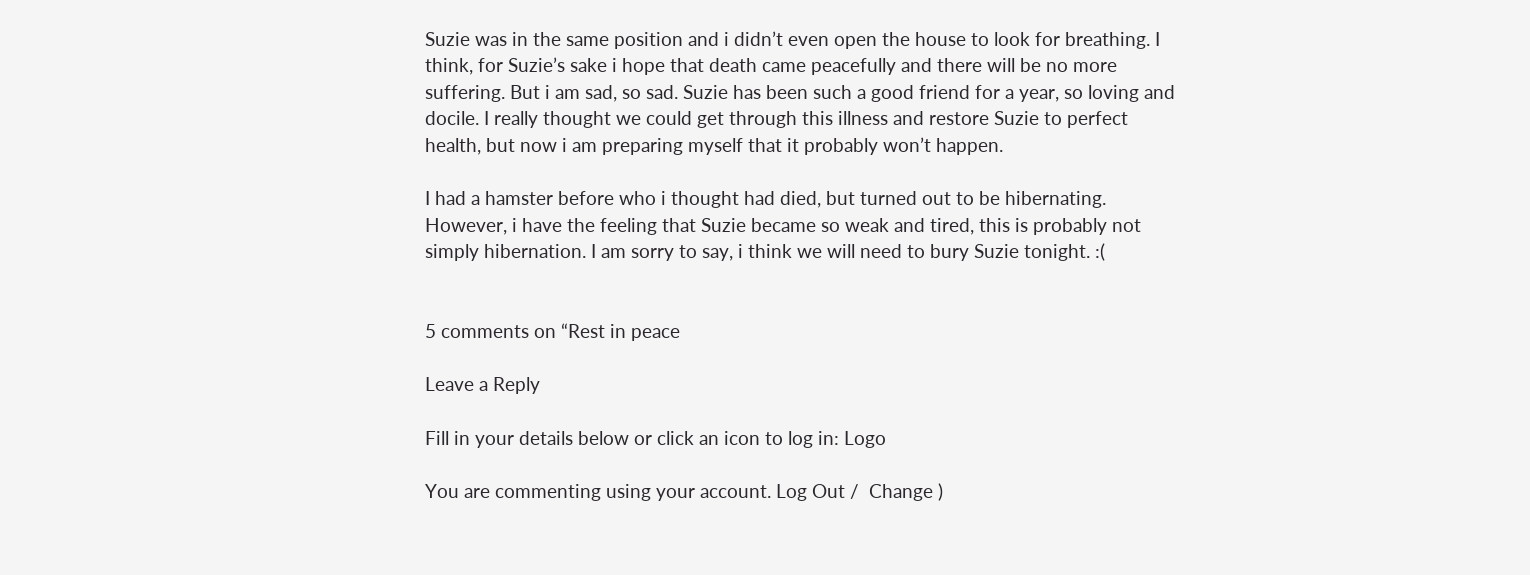Suzie was in the same position and i didn’t even open the house to look for breathing. I think, for Suzie’s sake i hope that death came peacefully and there will be no more suffering. But i am sad, so sad. Suzie has been such a good friend for a year, so loving and docile. I really thought we could get through this illness and restore Suzie to perfect health, but now i am preparing myself that it probably won’t happen.

I had a hamster before who i thought had died, but turned out to be hibernating. However, i have the feeling that Suzie became so weak and tired, this is probably not simply hibernation. I am sorry to say, i think we will need to bury Suzie tonight. :(


5 comments on “Rest in peace

Leave a Reply

Fill in your details below or click an icon to log in: Logo

You are commenting using your account. Log Out /  Change )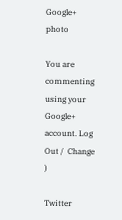Google+ photo

You are commenting using your Google+ account. Log Out /  Change )

Twitter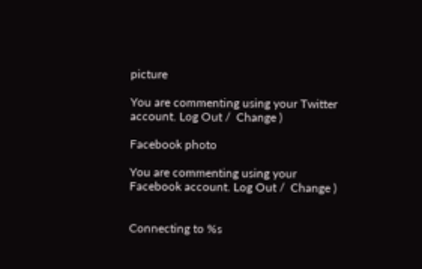picture

You are commenting using your Twitter account. Log Out /  Change )

Facebook photo

You are commenting using your Facebook account. Log Out /  Change )


Connecting to %s